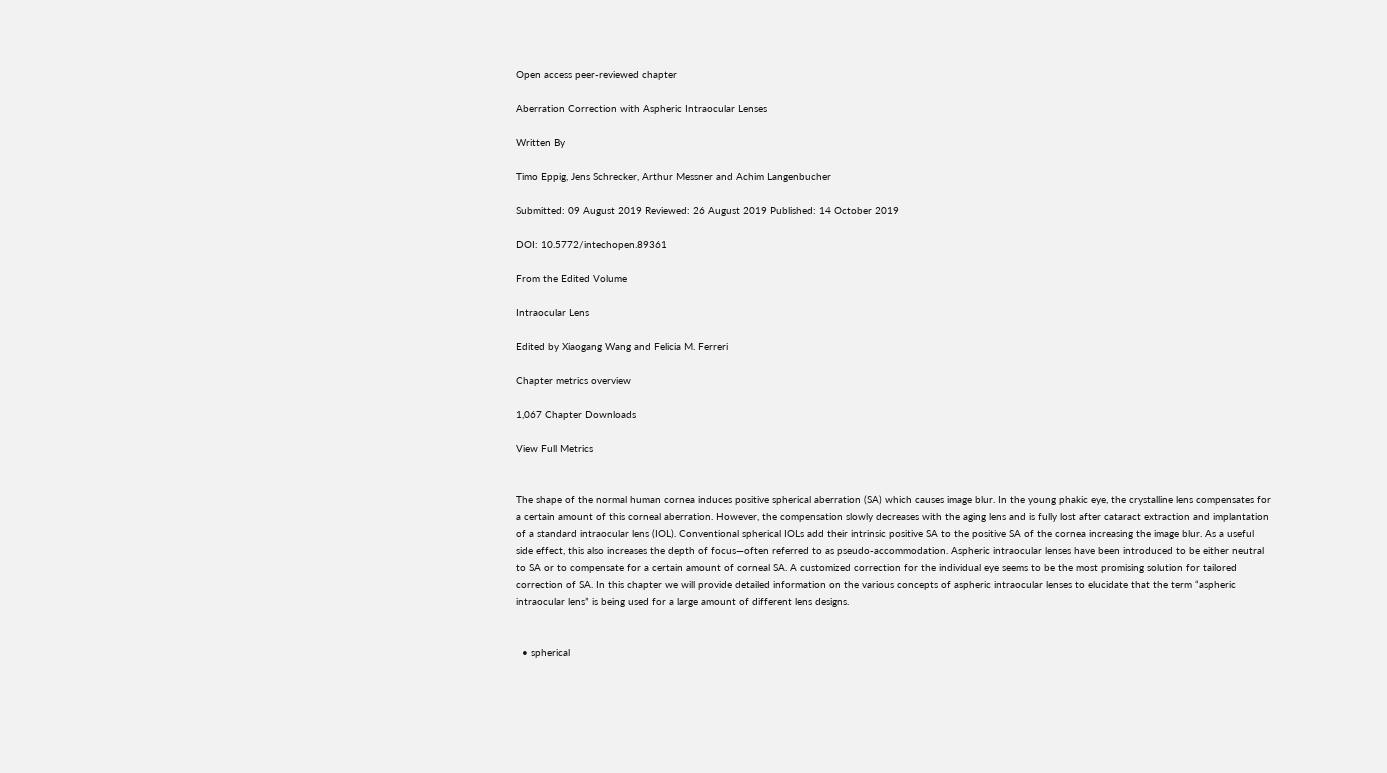Open access peer-reviewed chapter

Aberration Correction with Aspheric Intraocular Lenses

Written By

Timo Eppig, Jens Schrecker, Arthur Messner and Achim Langenbucher

Submitted: 09 August 2019 Reviewed: 26 August 2019 Published: 14 October 2019

DOI: 10.5772/intechopen.89361

From the Edited Volume

Intraocular Lens

Edited by Xiaogang Wang and Felicia M. Ferreri

Chapter metrics overview

1,067 Chapter Downloads

View Full Metrics


The shape of the normal human cornea induces positive spherical aberration (SA) which causes image blur. In the young phakic eye, the crystalline lens compensates for a certain amount of this corneal aberration. However, the compensation slowly decreases with the aging lens and is fully lost after cataract extraction and implantation of a standard intraocular lens (IOL). Conventional spherical IOLs add their intrinsic positive SA to the positive SA of the cornea increasing the image blur. As a useful side effect, this also increases the depth of focus—often referred to as pseudo-accommodation. Aspheric intraocular lenses have been introduced to be either neutral to SA or to compensate for a certain amount of corneal SA. A customized correction for the individual eye seems to be the most promising solution for tailored correction of SA. In this chapter we will provide detailed information on the various concepts of aspheric intraocular lenses to elucidate that the term “aspheric intraocular lens” is being used for a large amount of different lens designs.


  • spherical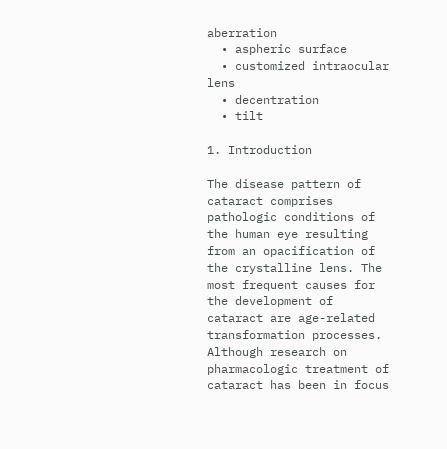aberration
  • aspheric surface
  • customized intraocular lens
  • decentration
  • tilt

1. Introduction

The disease pattern of cataract comprises pathologic conditions of the human eye resulting from an opacification of the crystalline lens. The most frequent causes for the development of cataract are age-related transformation processes. Although research on pharmacologic treatment of cataract has been in focus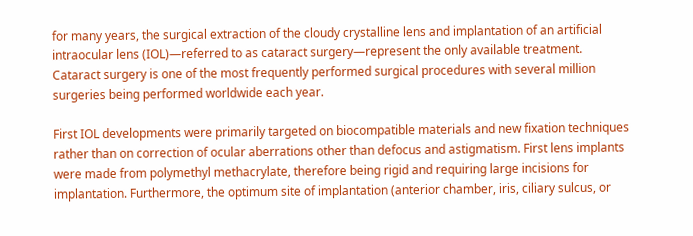for many years, the surgical extraction of the cloudy crystalline lens and implantation of an artificial intraocular lens (IOL)—referred to as cataract surgery—represent the only available treatment. Cataract surgery is one of the most frequently performed surgical procedures with several million surgeries being performed worldwide each year.

First IOL developments were primarily targeted on biocompatible materials and new fixation techniques rather than on correction of ocular aberrations other than defocus and astigmatism. First lens implants were made from polymethyl methacrylate, therefore being rigid and requiring large incisions for implantation. Furthermore, the optimum site of implantation (anterior chamber, iris, ciliary sulcus, or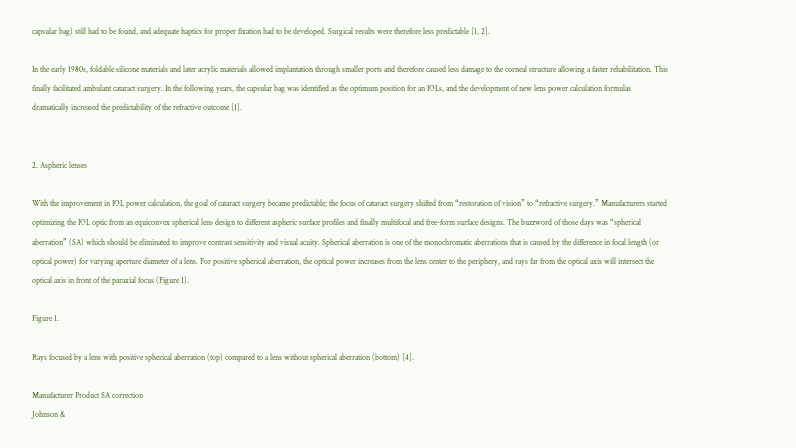capsular bag) still had to be found, and adequate haptics for proper fixation had to be developed. Surgical results were therefore less predictable [1, 2].

In the early 1980s, foldable silicone materials and later acrylic materials allowed implantation through smaller ports and therefore caused less damage to the corneal structure allowing a faster rehabilitation. This finally facilitated ambulant cataract surgery. In the following years, the capsular bag was identified as the optimum position for an IOLs, and the development of new lens power calculation formulas dramatically increased the predictability of the refractive outcome [1].


2. Aspheric lenses

With the improvement in IOL power calculation, the goal of cataract surgery became predictable; the focus of cataract surgery shifted from “restoration of vision” to “refractive surgery.” Manufacturers started optimizing the IOL optic from an equiconvex spherical lens design to different aspheric surface profiles and finally multifocal and free-form surface designs. The buzzword of those days was “spherical aberration” (SA) which should be eliminated to improve contrast sensitivity and visual acuity. Spherical aberration is one of the monochromatic aberrations that is caused by the difference in focal length (or optical power) for varying aperture diameter of a lens. For positive spherical aberration, the optical power increases from the lens center to the periphery, and rays far from the optical axis will intersect the optical axis in front of the paraxial focus (Figure 1).

Figure 1.

Rays focused by a lens with positive spherical aberration (top) compared to a lens without spherical aberration (bottom) [4].

Manufacturer Product SA correction
Johnson &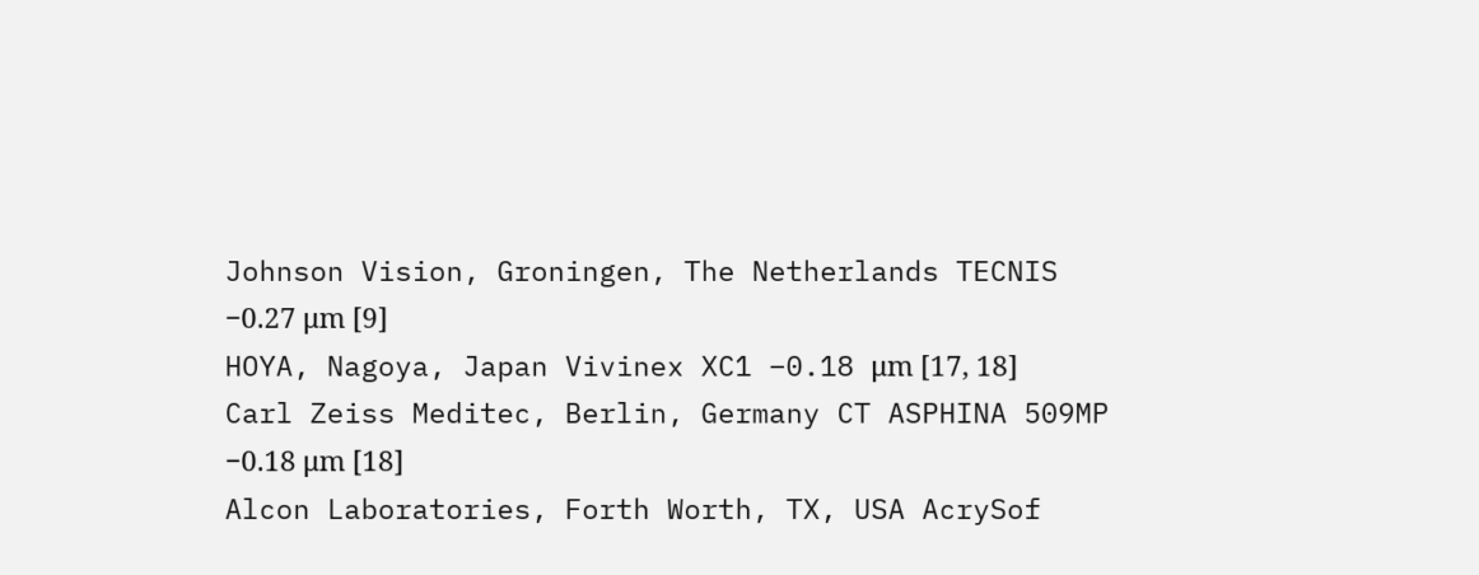Johnson Vision, Groningen, The Netherlands TECNIS −0.27 μm [9]
HOYA, Nagoya, Japan Vivinex XC1 −0.18 μm [17, 18]
Carl Zeiss Meditec, Berlin, Germany CT ASPHINA 509MP −0.18 μm [18]
Alcon Laboratories, Forth Worth, TX, USA AcrySof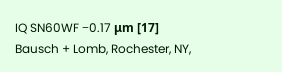IQ SN60WF −0.17 μm [17]
Bausch + Lomb, Rochester, NY,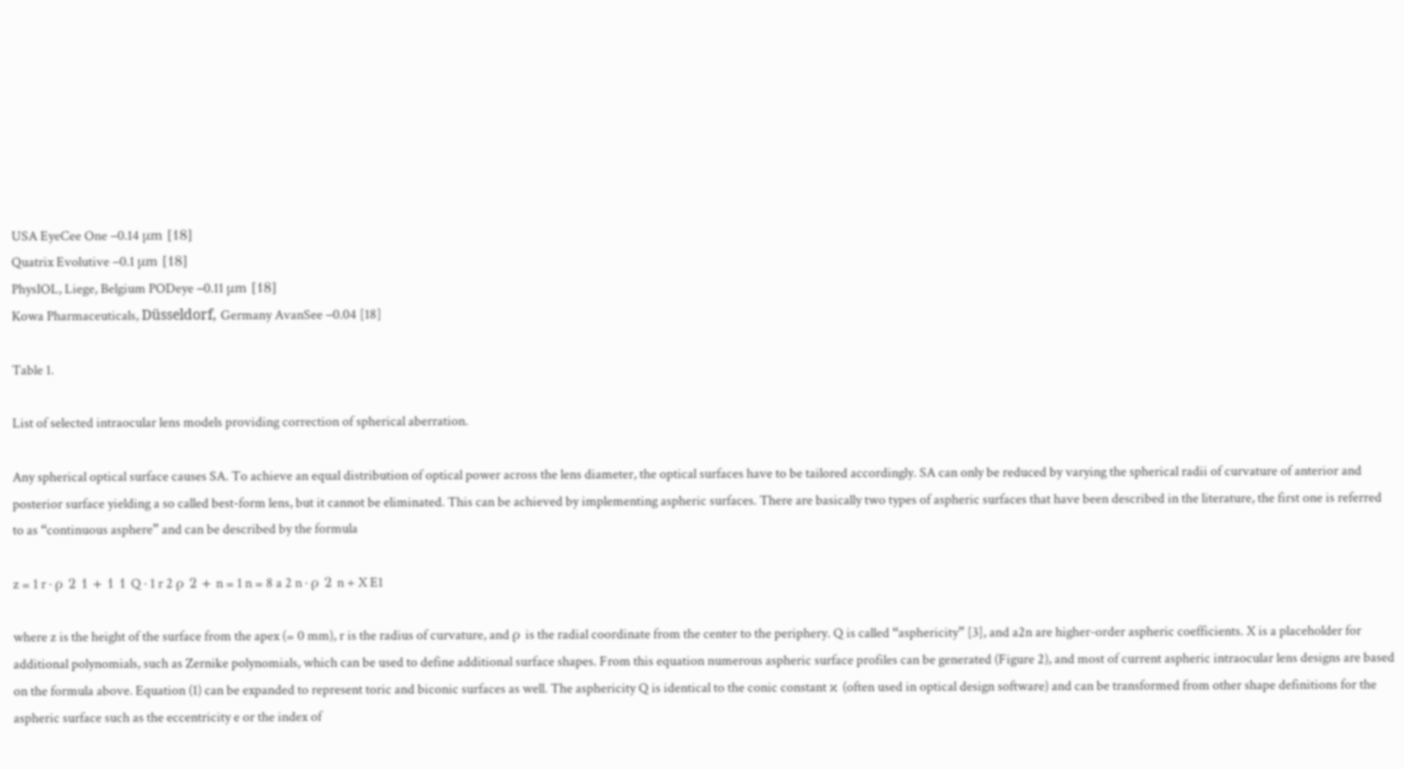USA EyeCee One −0.14 μm [18]
Quatrix Evolutive −0.1 μm [18]
PhysIOL, Liege, Belgium PODeye −0.11 μm [18]
Kowa Pharmaceuticals, Düsseldorf, Germany AvanSee −0.04 [18]

Table 1.

List of selected intraocular lens models providing correction of spherical aberration.

Any spherical optical surface causes SA. To achieve an equal distribution of optical power across the lens diameter, the optical surfaces have to be tailored accordingly. SA can only be reduced by varying the spherical radii of curvature of anterior and posterior surface yielding a so called best-form lens, but it cannot be eliminated. This can be achieved by implementing aspheric surfaces. There are basically two types of aspheric surfaces that have been described in the literature, the first one is referred to as “continuous asphere” and can be described by the formula

z = 1 r · ρ 2 1 + 1 1 Q · 1 r 2 ρ 2 + n = 1 n = 8 a 2 n · ρ 2 n + X E1

where z is the height of the surface from the apex (= 0 mm), r is the radius of curvature, and ρ is the radial coordinate from the center to the periphery. Q is called “asphericity” [3], and a2n are higher-order aspheric coefficients. X is a placeholder for additional polynomials, such as Zernike polynomials, which can be used to define additional surface shapes. From this equation numerous aspheric surface profiles can be generated (Figure 2), and most of current aspheric intraocular lens designs are based on the formula above. Equation (1) can be expanded to represent toric and biconic surfaces as well. The asphericity Q is identical to the conic constant κ (often used in optical design software) and can be transformed from other shape definitions for the aspheric surface such as the eccentricity e or the index of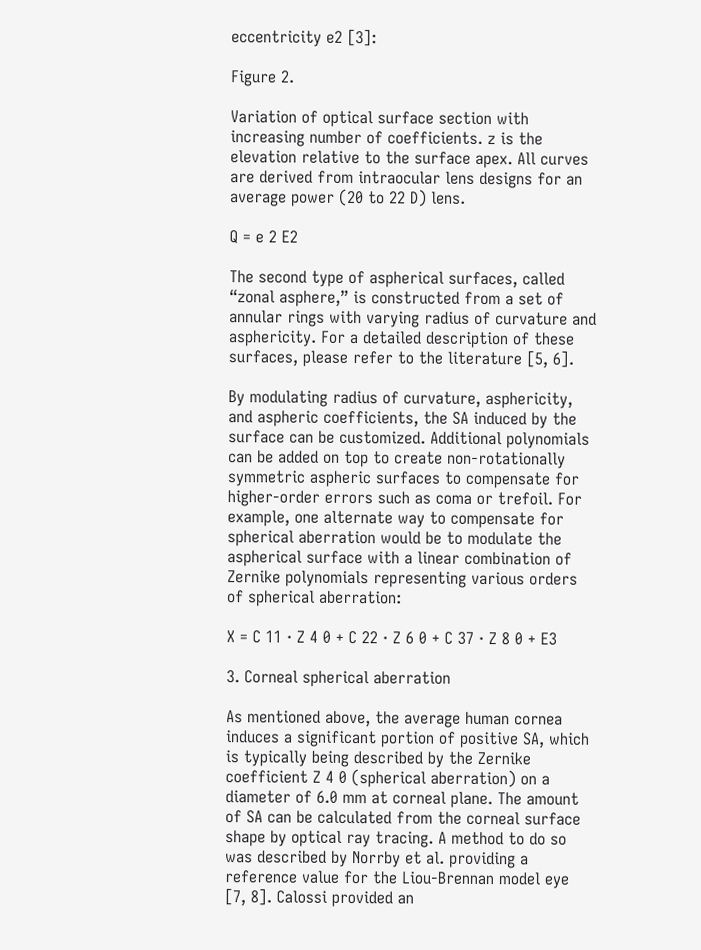eccentricity e2 [3]:

Figure 2.

Variation of optical surface section with increasing number of coefficients. z is the elevation relative to the surface apex. All curves are derived from intraocular lens designs for an average power (20 to 22 D) lens.

Q = e 2 E2

The second type of aspherical surfaces, called “zonal asphere,” is constructed from a set of annular rings with varying radius of curvature and asphericity. For a detailed description of these surfaces, please refer to the literature [5, 6].

By modulating radius of curvature, asphericity, and aspheric coefficients, the SA induced by the surface can be customized. Additional polynomials can be added on top to create non-rotationally symmetric aspheric surfaces to compensate for higher-order errors such as coma or trefoil. For example, one alternate way to compensate for spherical aberration would be to modulate the aspherical surface with a linear combination of Zernike polynomials representing various orders of spherical aberration:

X = C 11 · Z 4 0 + C 22 · Z 6 0 + C 37 · Z 8 0 + E3

3. Corneal spherical aberration

As mentioned above, the average human cornea induces a significant portion of positive SA, which is typically being described by the Zernike coefficient Z 4 0 (spherical aberration) on a diameter of 6.0 mm at corneal plane. The amount of SA can be calculated from the corneal surface shape by optical ray tracing. A method to do so was described by Norrby et al. providing a reference value for the Liou-Brennan model eye [7, 8]. Calossi provided an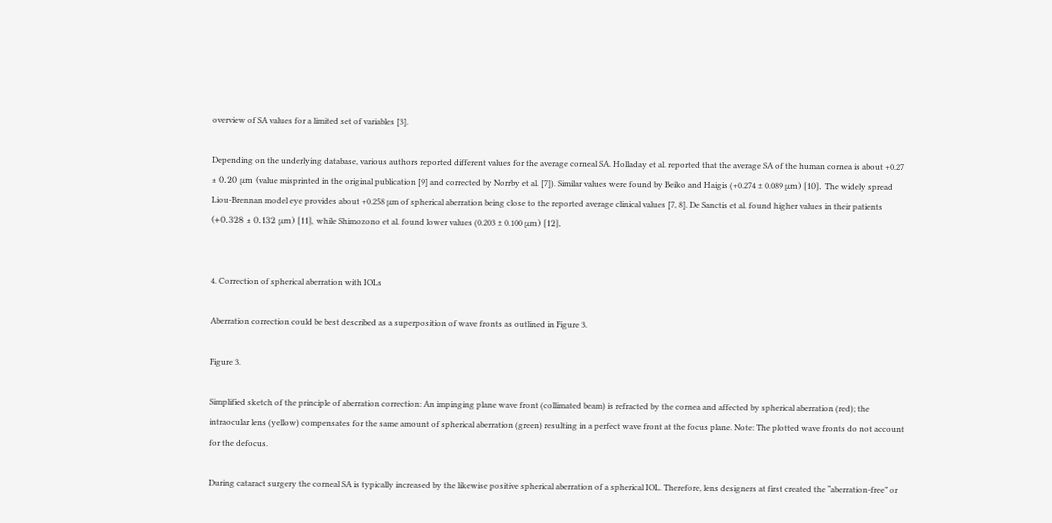overview of SA values for a limited set of variables [3].

Depending on the underlying database, various authors reported different values for the average corneal SA. Holladay et al. reported that the average SA of the human cornea is about +0.27 ± 0.20 μm (value misprinted in the original publication [9] and corrected by Norrby et al. [7]). Similar values were found by Beiko and Haigis (+0.274 ± 0.089 μm) [10]. The widely spread Liou-Brennan model eye provides about +0.258 μm of spherical aberration being close to the reported average clinical values [7, 8]. De Sanctis et al. found higher values in their patients (+0.328 ± 0.132 μm) [11], while Shimozono et al. found lower values (0.203 ± 0.100 μm) [12].


4. Correction of spherical aberration with IOLs

Aberration correction could be best described as a superposition of wave fronts as outlined in Figure 3.

Figure 3.

Simplified sketch of the principle of aberration correction: An impinging plane wave front (collimated beam) is refracted by the cornea and affected by spherical aberration (red); the intraocular lens (yellow) compensates for the same amount of spherical aberration (green) resulting in a perfect wave front at the focus plane. Note: The plotted wave fronts do not account for the defocus.

During cataract surgery the corneal SA is typically increased by the likewise positive spherical aberration of a spherical IOL. Therefore, lens designers at first created the “aberration-free” or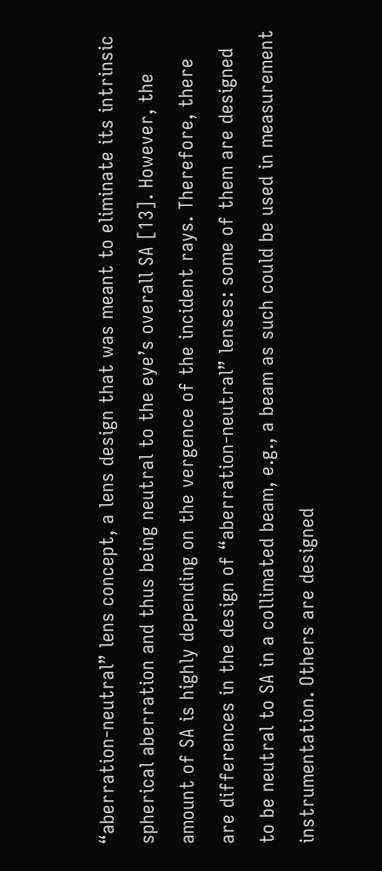“aberration-neutral” lens concept, a lens design that was meant to eliminate its intrinsic spherical aberration and thus being neutral to the eye’s overall SA [13]. However, the amount of SA is highly depending on the vergence of the incident rays. Therefore, there are differences in the design of “aberration-neutral” lenses: some of them are designed to be neutral to SA in a collimated beam, e.g., a beam as such could be used in measurement instrumentation. Others are designed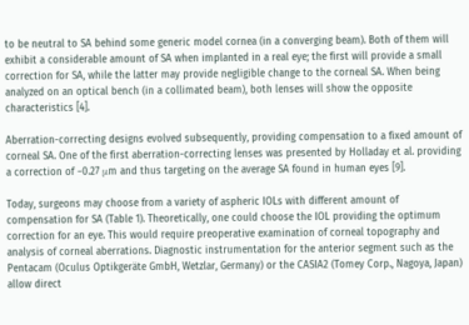to be neutral to SA behind some generic model cornea (in a converging beam). Both of them will exhibit a considerable amount of SA when implanted in a real eye; the first will provide a small correction for SA, while the latter may provide negligible change to the corneal SA. When being analyzed on an optical bench (in a collimated beam), both lenses will show the opposite characteristics [4].

Aberration-correcting designs evolved subsequently, providing compensation to a fixed amount of corneal SA. One of the first aberration-correcting lenses was presented by Holladay et al. providing a correction of −0.27 μm and thus targeting on the average SA found in human eyes [9].

Today, surgeons may choose from a variety of aspheric IOLs with different amount of compensation for SA (Table 1). Theoretically, one could choose the IOL providing the optimum correction for an eye. This would require preoperative examination of corneal topography and analysis of corneal aberrations. Diagnostic instrumentation for the anterior segment such as the Pentacam (Oculus Optikgeräte GmbH, Wetzlar, Germany) or the CASIA2 (Tomey Corp., Nagoya, Japan) allow direct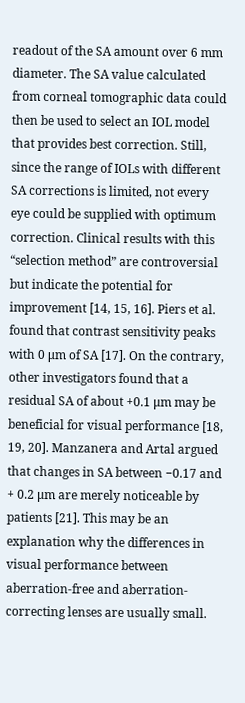readout of the SA amount over 6 mm diameter. The SA value calculated from corneal tomographic data could then be used to select an IOL model that provides best correction. Still, since the range of IOLs with different SA corrections is limited, not every eye could be supplied with optimum correction. Clinical results with this “selection method” are controversial but indicate the potential for improvement [14, 15, 16]. Piers et al. found that contrast sensitivity peaks with 0 μm of SA [17]. On the contrary, other investigators found that a residual SA of about +0.1 μm may be beneficial for visual performance [18, 19, 20]. Manzanera and Artal argued that changes in SA between −0.17 and + 0.2 μm are merely noticeable by patients [21]. This may be an explanation why the differences in visual performance between aberration-free and aberration-correcting lenses are usually small.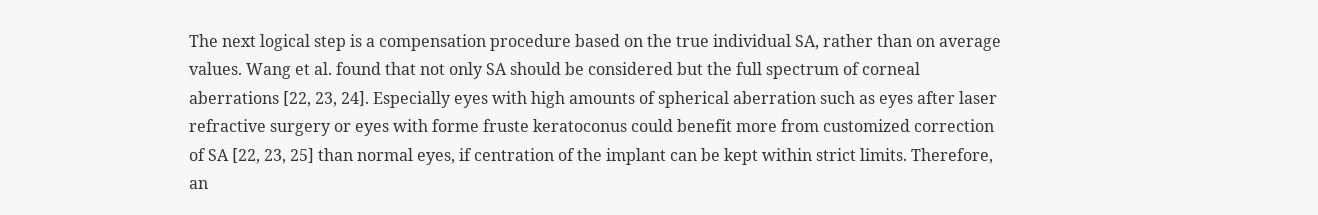The next logical step is a compensation procedure based on the true individual SA, rather than on average values. Wang et al. found that not only SA should be considered but the full spectrum of corneal aberrations [22, 23, 24]. Especially eyes with high amounts of spherical aberration such as eyes after laser refractive surgery or eyes with forme fruste keratoconus could benefit more from customized correction of SA [22, 23, 25] than normal eyes, if centration of the implant can be kept within strict limits. Therefore, an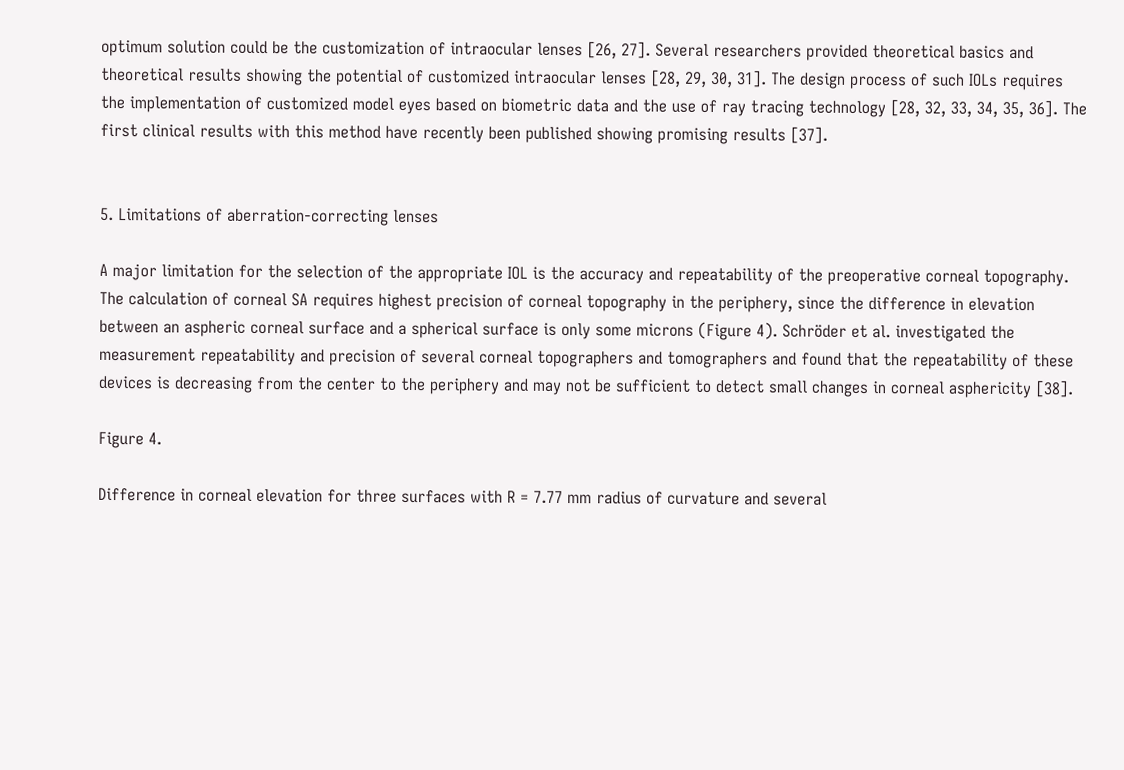optimum solution could be the customization of intraocular lenses [26, 27]. Several researchers provided theoretical basics and theoretical results showing the potential of customized intraocular lenses [28, 29, 30, 31]. The design process of such IOLs requires the implementation of customized model eyes based on biometric data and the use of ray tracing technology [28, 32, 33, 34, 35, 36]. The first clinical results with this method have recently been published showing promising results [37].


5. Limitations of aberration-correcting lenses

A major limitation for the selection of the appropriate IOL is the accuracy and repeatability of the preoperative corneal topography. The calculation of corneal SA requires highest precision of corneal topography in the periphery, since the difference in elevation between an aspheric corneal surface and a spherical surface is only some microns (Figure 4). Schröder et al. investigated the measurement repeatability and precision of several corneal topographers and tomographers and found that the repeatability of these devices is decreasing from the center to the periphery and may not be sufficient to detect small changes in corneal asphericity [38].

Figure 4.

Difference in corneal elevation for three surfaces with R = 7.77 mm radius of curvature and several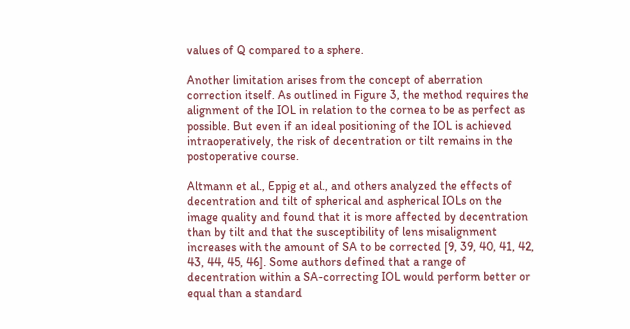values of Q compared to a sphere.

Another limitation arises from the concept of aberration correction itself. As outlined in Figure 3, the method requires the alignment of the IOL in relation to the cornea to be as perfect as possible. But even if an ideal positioning of the IOL is achieved intraoperatively, the risk of decentration or tilt remains in the postoperative course.

Altmann et al., Eppig et al., and others analyzed the effects of decentration and tilt of spherical and aspherical IOLs on the image quality and found that it is more affected by decentration than by tilt and that the susceptibility of lens misalignment increases with the amount of SA to be corrected [9, 39, 40, 41, 42, 43, 44, 45, 46]. Some authors defined that a range of decentration within a SA-correcting IOL would perform better or equal than a standard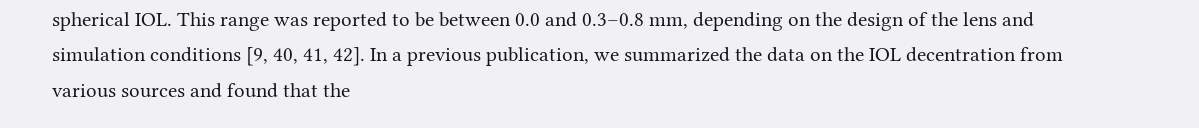spherical IOL. This range was reported to be between 0.0 and 0.3–0.8 mm, depending on the design of the lens and simulation conditions [9, 40, 41, 42]. In a previous publication, we summarized the data on the IOL decentration from various sources and found that the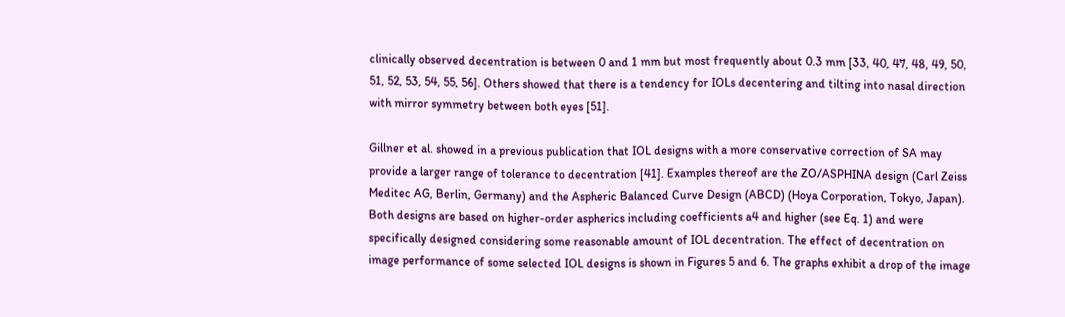clinically observed decentration is between 0 and 1 mm but most frequently about 0.3 mm [33, 40, 47, 48, 49, 50, 51, 52, 53, 54, 55, 56]. Others showed that there is a tendency for IOLs decentering and tilting into nasal direction with mirror symmetry between both eyes [51].

Gillner et al. showed in a previous publication that IOL designs with a more conservative correction of SA may provide a larger range of tolerance to decentration [41]. Examples thereof are the ZO/ASPHINA design (Carl Zeiss Meditec AG, Berlin, Germany) and the Aspheric Balanced Curve Design (ABCD) (Hoya Corporation, Tokyo, Japan). Both designs are based on higher-order aspherics including coefficients a4 and higher (see Eq. 1) and were specifically designed considering some reasonable amount of IOL decentration. The effect of decentration on image performance of some selected IOL designs is shown in Figures 5 and 6. The graphs exhibit a drop of the image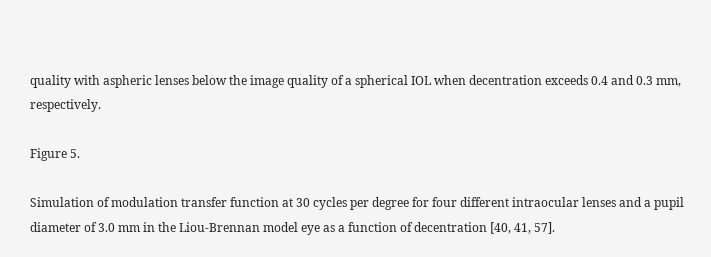quality with aspheric lenses below the image quality of a spherical IOL when decentration exceeds 0.4 and 0.3 mm, respectively.

Figure 5.

Simulation of modulation transfer function at 30 cycles per degree for four different intraocular lenses and a pupil diameter of 3.0 mm in the Liou-Brennan model eye as a function of decentration [40, 41, 57].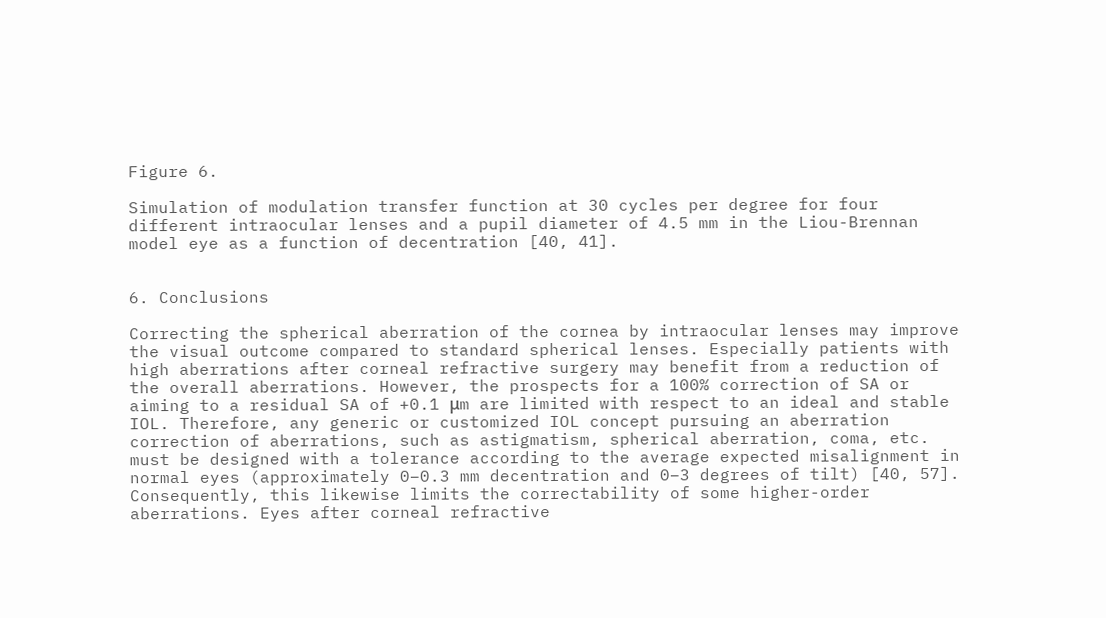Figure 6.

Simulation of modulation transfer function at 30 cycles per degree for four different intraocular lenses and a pupil diameter of 4.5 mm in the Liou-Brennan model eye as a function of decentration [40, 41].


6. Conclusions

Correcting the spherical aberration of the cornea by intraocular lenses may improve the visual outcome compared to standard spherical lenses. Especially patients with high aberrations after corneal refractive surgery may benefit from a reduction of the overall aberrations. However, the prospects for a 100% correction of SA or aiming to a residual SA of +0.1 μm are limited with respect to an ideal and stable IOL. Therefore, any generic or customized IOL concept pursuing an aberration correction of aberrations, such as astigmatism, spherical aberration, coma, etc. must be designed with a tolerance according to the average expected misalignment in normal eyes (approximately 0–0.3 mm decentration and 0–3 degrees of tilt) [40, 57]. Consequently, this likewise limits the correctability of some higher-order aberrations. Eyes after corneal refractive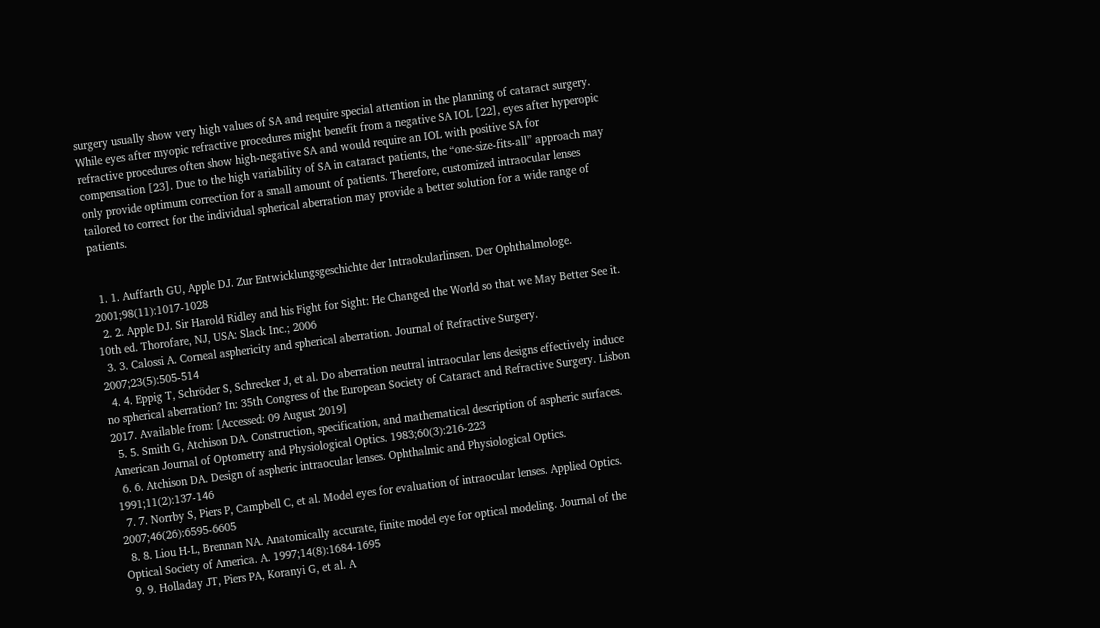surgery usually show very high values of SA and require special attention in the planning of cataract surgery. While eyes after myopic refractive procedures might benefit from a negative SA IOL [22], eyes after hyperopic refractive procedures often show high-negative SA and would require an IOL with positive SA for compensation [23]. Due to the high variability of SA in cataract patients, the “one-size-fits-all” approach may only provide optimum correction for a small amount of patients. Therefore, customized intraocular lenses tailored to correct for the individual spherical aberration may provide a better solution for a wide range of patients.


  1. 1. Auffarth GU, Apple DJ. Zur Entwicklungsgeschichte der Intraokularlinsen. Der Ophthalmologe. 2001;98(11):1017-1028
  2. 2. Apple DJ. Sir Harold Ridley and his Fight for Sight: He Changed the World so that we May Better See it. 10th ed. Thorofare, NJ, USA: Slack Inc.; 2006
  3. 3. Calossi A. Corneal asphericity and spherical aberration. Journal of Refractive Surgery. 2007;23(5):505-514
  4. 4. Eppig T, Schröder S, Schrecker J, et al. Do aberration neutral intraocular lens designs effectively induce no spherical aberration? In: 35th Congress of the European Society of Cataract and Refractive Surgery. Lisbon 2017. Available from: [Accessed: 09 August 2019]
  5. 5. Smith G, Atchison DA. Construction, specification, and mathematical description of aspheric surfaces. American Journal of Optometry and Physiological Optics. 1983;60(3):216-223
  6. 6. Atchison DA. Design of aspheric intraocular lenses. Ophthalmic and Physiological Optics. 1991;11(2):137-146
  7. 7. Norrby S, Piers P, Campbell C, et al. Model eyes for evaluation of intraocular lenses. Applied Optics. 2007;46(26):6595-6605
  8. 8. Liou H-L, Brennan NA. Anatomically accurate, finite model eye for optical modeling. Journal of the Optical Society of America. A. 1997;14(8):1684-1695
  9. 9. Holladay JT, Piers PA, Koranyi G, et al. A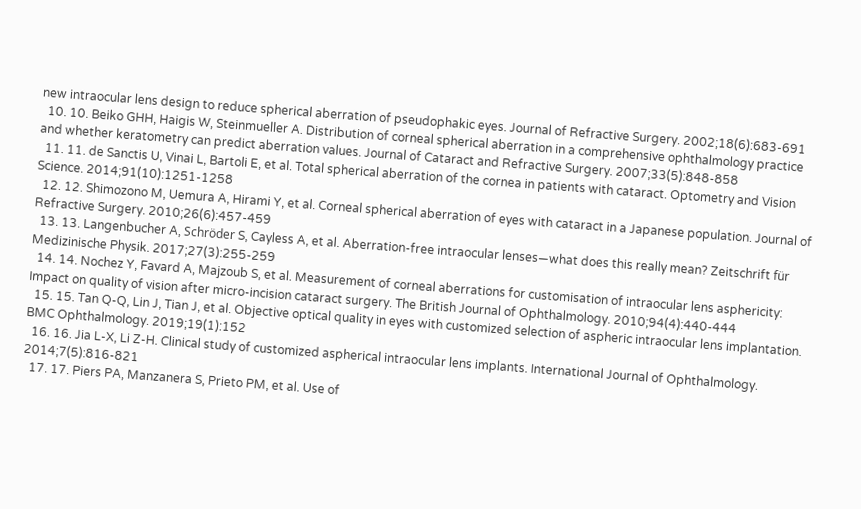new intraocular lens design to reduce spherical aberration of pseudophakic eyes. Journal of Refractive Surgery. 2002;18(6):683-691
  10. 10. Beiko GHH, Haigis W, Steinmueller A. Distribution of corneal spherical aberration in a comprehensive ophthalmology practice and whether keratometry can predict aberration values. Journal of Cataract and Refractive Surgery. 2007;33(5):848-858
  11. 11. de Sanctis U, Vinai L, Bartoli E, et al. Total spherical aberration of the cornea in patients with cataract. Optometry and Vision Science. 2014;91(10):1251-1258
  12. 12. Shimozono M, Uemura A, Hirami Y, et al. Corneal spherical aberration of eyes with cataract in a Japanese population. Journal of Refractive Surgery. 2010;26(6):457-459
  13. 13. Langenbucher A, Schröder S, Cayless A, et al. Aberration-free intraocular lenses—what does this really mean? Zeitschrift für Medizinische Physik. 2017;27(3):255-259
  14. 14. Nochez Y, Favard A, Majzoub S, et al. Measurement of corneal aberrations for customisation of intraocular lens asphericity: Impact on quality of vision after micro-incision cataract surgery. The British Journal of Ophthalmology. 2010;94(4):440-444
  15. 15. Tan Q-Q, Lin J, Tian J, et al. Objective optical quality in eyes with customized selection of aspheric intraocular lens implantation. BMC Ophthalmology. 2019;19(1):152
  16. 16. Jia L-X, Li Z-H. Clinical study of customized aspherical intraocular lens implants. International Journal of Ophthalmology. 2014;7(5):816-821
  17. 17. Piers PA, Manzanera S, Prieto PM, et al. Use of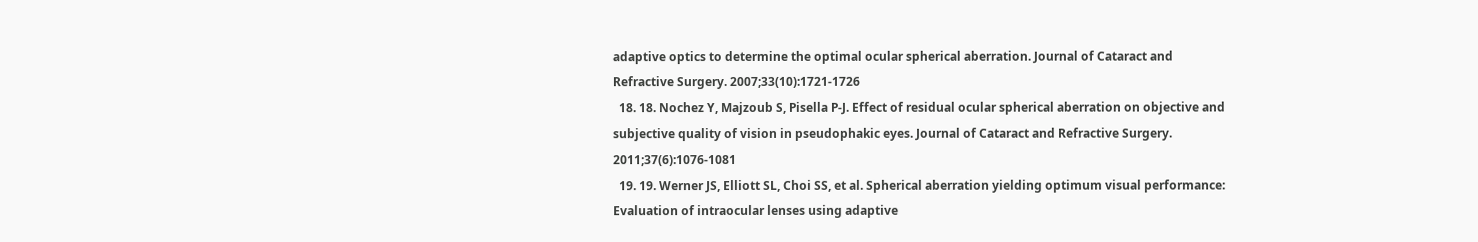adaptive optics to determine the optimal ocular spherical aberration. Journal of Cataract and Refractive Surgery. 2007;33(10):1721-1726
  18. 18. Nochez Y, Majzoub S, Pisella P-J. Effect of residual ocular spherical aberration on objective and subjective quality of vision in pseudophakic eyes. Journal of Cataract and Refractive Surgery. 2011;37(6):1076-1081
  19. 19. Werner JS, Elliott SL, Choi SS, et al. Spherical aberration yielding optimum visual performance: Evaluation of intraocular lenses using adaptive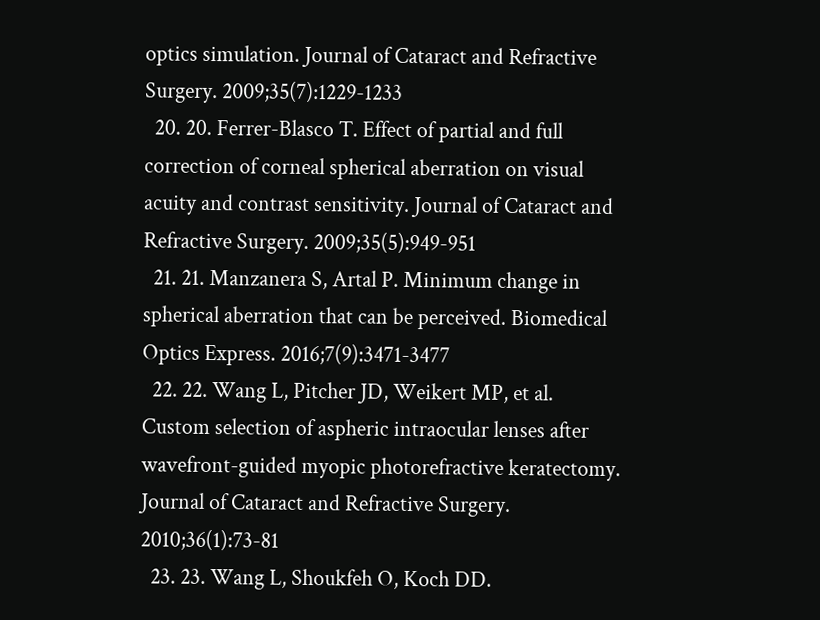optics simulation. Journal of Cataract and Refractive Surgery. 2009;35(7):1229-1233
  20. 20. Ferrer-Blasco T. Effect of partial and full correction of corneal spherical aberration on visual acuity and contrast sensitivity. Journal of Cataract and Refractive Surgery. 2009;35(5):949-951
  21. 21. Manzanera S, Artal P. Minimum change in spherical aberration that can be perceived. Biomedical Optics Express. 2016;7(9):3471-3477
  22. 22. Wang L, Pitcher JD, Weikert MP, et al. Custom selection of aspheric intraocular lenses after wavefront-guided myopic photorefractive keratectomy. Journal of Cataract and Refractive Surgery. 2010;36(1):73-81
  23. 23. Wang L, Shoukfeh O, Koch DD.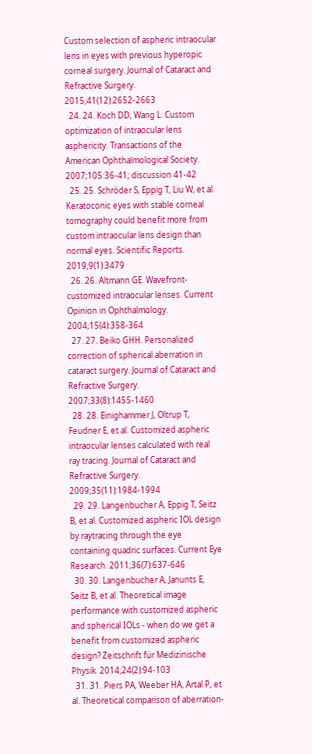Custom selection of aspheric intraocular lens in eyes with previous hyperopic corneal surgery. Journal of Cataract and Refractive Surgery. 2015;41(12):2652-2663
  24. 24. Koch DD, Wang L. Custom optimization of intraocular lens asphericity. Transactions of the American Ophthalmological Society. 2007;105:36-41; discussion 41-42
  25. 25. Schröder S, Eppig T, Liu W, et al. Keratoconic eyes with stable corneal tomography could benefit more from custom intraocular lens design than normal eyes. Scientific Reports. 2019;9(1):3479
  26. 26. Altmann GE. Wavefront-customized intraocular lenses. Current Opinion in Ophthalmology. 2004;15(4):358-364
  27. 27. Beiko GHH. Personalized correction of spherical aberration in cataract surgery. Journal of Cataract and Refractive Surgery. 2007;33(8):1455-1460
  28. 28. Einighammer J, Oltrup T, Feudner E, et al. Customized aspheric intraocular lenses calculated with real ray tracing. Journal of Cataract and Refractive Surgery. 2009;35(11):1984-1994
  29. 29. Langenbucher A, Eppig T, Seitz B, et al. Customized aspheric IOL design by raytracing through the eye containing quadric surfaces. Current Eye Research. 2011;36(7):637-646
  30. 30. Langenbucher A, Janunts E, Seitz B, et al. Theoretical image performance with customized aspheric and spherical IOLs - when do we get a benefit from customized aspheric design? Zeitschrift für Medizinische Physik. 2014;24(2):94-103
  31. 31. Piers PA, Weeber HA, Artal P, et al. Theoretical comparison of aberration-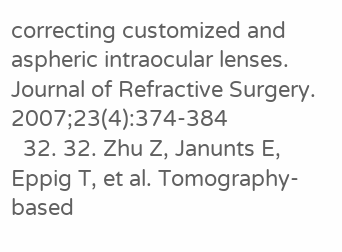correcting customized and aspheric intraocular lenses. Journal of Refractive Surgery. 2007;23(4):374-384
  32. 32. Zhu Z, Janunts E, Eppig T, et al. Tomography-based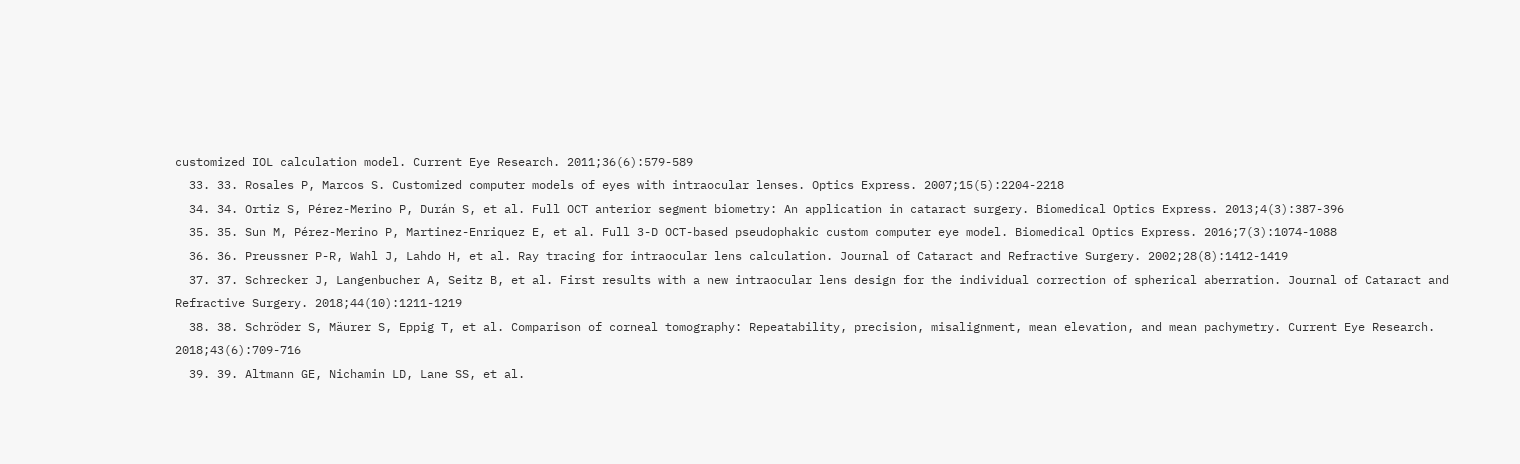customized IOL calculation model. Current Eye Research. 2011;36(6):579-589
  33. 33. Rosales P, Marcos S. Customized computer models of eyes with intraocular lenses. Optics Express. 2007;15(5):2204-2218
  34. 34. Ortiz S, Pérez-Merino P, Durán S, et al. Full OCT anterior segment biometry: An application in cataract surgery. Biomedical Optics Express. 2013;4(3):387-396
  35. 35. Sun M, Pérez-Merino P, Martinez-Enriquez E, et al. Full 3-D OCT-based pseudophakic custom computer eye model. Biomedical Optics Express. 2016;7(3):1074-1088
  36. 36. Preussner P-R, Wahl J, Lahdo H, et al. Ray tracing for intraocular lens calculation. Journal of Cataract and Refractive Surgery. 2002;28(8):1412-1419
  37. 37. Schrecker J, Langenbucher A, Seitz B, et al. First results with a new intraocular lens design for the individual correction of spherical aberration. Journal of Cataract and Refractive Surgery. 2018;44(10):1211-1219
  38. 38. Schröder S, Mäurer S, Eppig T, et al. Comparison of corneal tomography: Repeatability, precision, misalignment, mean elevation, and mean pachymetry. Current Eye Research. 2018;43(6):709-716
  39. 39. Altmann GE, Nichamin LD, Lane SS, et al.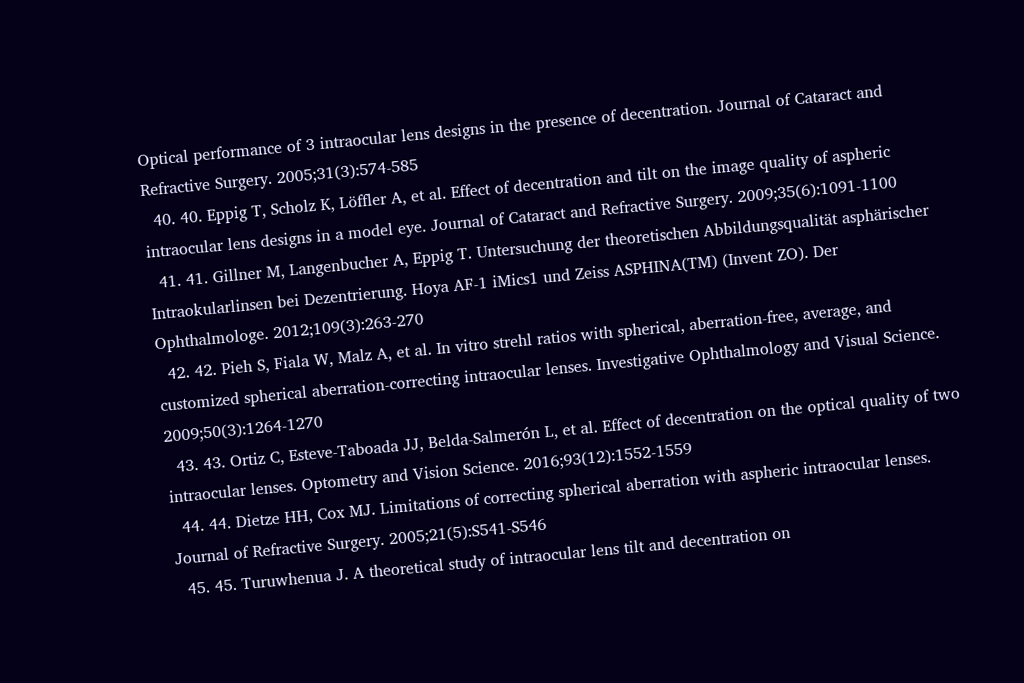Optical performance of 3 intraocular lens designs in the presence of decentration. Journal of Cataract and Refractive Surgery. 2005;31(3):574-585
  40. 40. Eppig T, Scholz K, Löffler A, et al. Effect of decentration and tilt on the image quality of aspheric intraocular lens designs in a model eye. Journal of Cataract and Refractive Surgery. 2009;35(6):1091-1100
  41. 41. Gillner M, Langenbucher A, Eppig T. Untersuchung der theoretischen Abbildungsqualität asphärischer Intraokularlinsen bei Dezentrierung. Hoya AF-1 iMics1 und Zeiss ASPHINA(TM) (Invent ZO). Der Ophthalmologe. 2012;109(3):263-270
  42. 42. Pieh S, Fiala W, Malz A, et al. In vitro strehl ratios with spherical, aberration-free, average, and customized spherical aberration-correcting intraocular lenses. Investigative Ophthalmology and Visual Science. 2009;50(3):1264-1270
  43. 43. Ortiz C, Esteve-Taboada JJ, Belda-Salmerón L, et al. Effect of decentration on the optical quality of two intraocular lenses. Optometry and Vision Science. 2016;93(12):1552-1559
  44. 44. Dietze HH, Cox MJ. Limitations of correcting spherical aberration with aspheric intraocular lenses. Journal of Refractive Surgery. 2005;21(5):S541-S546
  45. 45. Turuwhenua J. A theoretical study of intraocular lens tilt and decentration on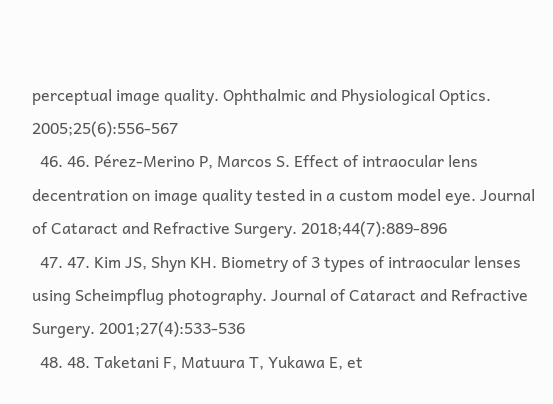perceptual image quality. Ophthalmic and Physiological Optics. 2005;25(6):556-567
  46. 46. Pérez-Merino P, Marcos S. Effect of intraocular lens decentration on image quality tested in a custom model eye. Journal of Cataract and Refractive Surgery. 2018;44(7):889-896
  47. 47. Kim JS, Shyn KH. Biometry of 3 types of intraocular lenses using Scheimpflug photography. Journal of Cataract and Refractive Surgery. 2001;27(4):533-536
  48. 48. Taketani F, Matuura T, Yukawa E, et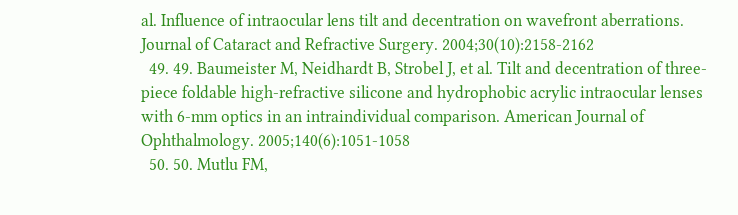al. Influence of intraocular lens tilt and decentration on wavefront aberrations. Journal of Cataract and Refractive Surgery. 2004;30(10):2158-2162
  49. 49. Baumeister M, Neidhardt B, Strobel J, et al. Tilt and decentration of three-piece foldable high-refractive silicone and hydrophobic acrylic intraocular lenses with 6-mm optics in an intraindividual comparison. American Journal of Ophthalmology. 2005;140(6):1051-1058
  50. 50. Mutlu FM,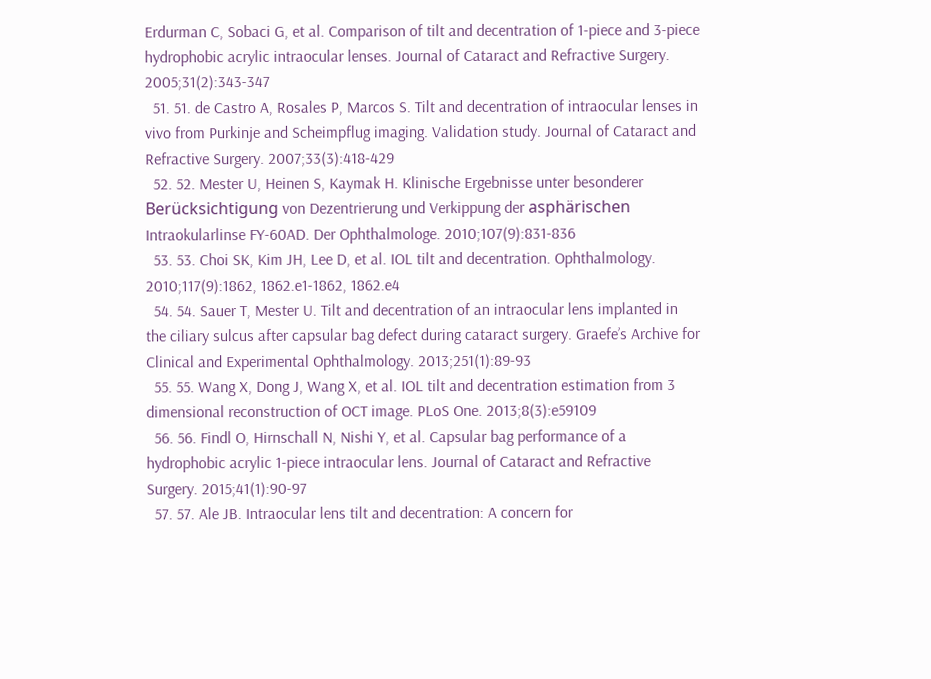Erdurman C, Sobaci G, et al. Comparison of tilt and decentration of 1-piece and 3-piece hydrophobic acrylic intraocular lenses. Journal of Cataract and Refractive Surgery. 2005;31(2):343-347
  51. 51. de Castro A, Rosales P, Marcos S. Tilt and decentration of intraocular lenses in vivo from Purkinje and Scheimpflug imaging. Validation study. Journal of Cataract and Refractive Surgery. 2007;33(3):418-429
  52. 52. Mester U, Heinen S, Kaymak H. Klinische Ergebnisse unter besonderer Berücksichtigung von Dezentrierung und Verkippung der asphärischen Intraokularlinse FY-60AD. Der Ophthalmologe. 2010;107(9):831-836
  53. 53. Choi SK, Kim JH, Lee D, et al. IOL tilt and decentration. Ophthalmology. 2010;117(9):1862, 1862.e1-1862, 1862.e4
  54. 54. Sauer T, Mester U. Tilt and decentration of an intraocular lens implanted in the ciliary sulcus after capsular bag defect during cataract surgery. Graefe’s Archive for Clinical and Experimental Ophthalmology. 2013;251(1):89-93
  55. 55. Wang X, Dong J, Wang X, et al. IOL tilt and decentration estimation from 3 dimensional reconstruction of OCT image. PLoS One. 2013;8(3):e59109
  56. 56. Findl O, Hirnschall N, Nishi Y, et al. Capsular bag performance of a hydrophobic acrylic 1-piece intraocular lens. Journal of Cataract and Refractive Surgery. 2015;41(1):90-97
  57. 57. Ale JB. Intraocular lens tilt and decentration: A concern for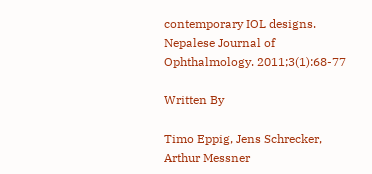contemporary IOL designs. Nepalese Journal of Ophthalmology. 2011;3(1):68-77

Written By

Timo Eppig, Jens Schrecker, Arthur Messner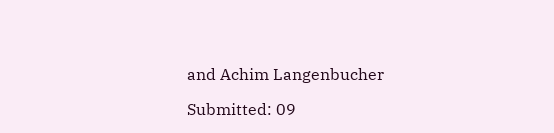and Achim Langenbucher

Submitted: 09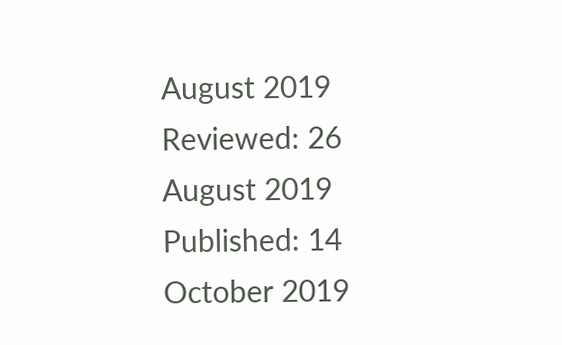August 2019 Reviewed: 26 August 2019 Published: 14 October 2019